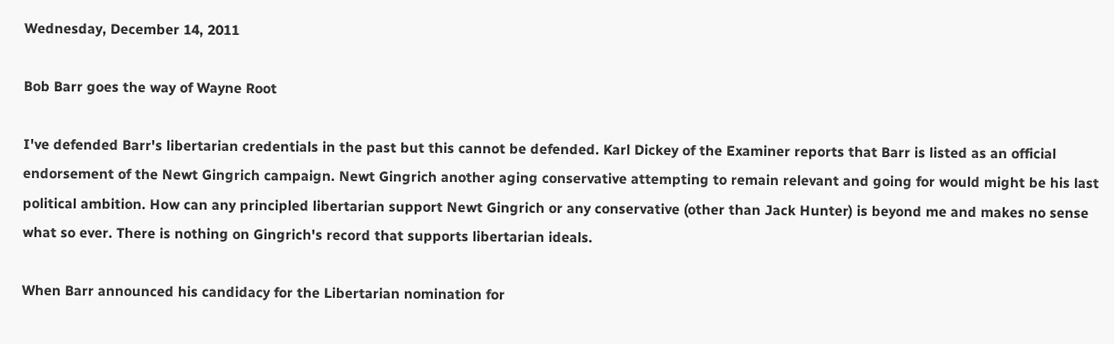Wednesday, December 14, 2011

Bob Barr goes the way of Wayne Root

I've defended Barr's libertarian credentials in the past but this cannot be defended. Karl Dickey of the Examiner reports that Barr is listed as an official endorsement of the Newt Gingrich campaign. Newt Gingrich another aging conservative attempting to remain relevant and going for would might be his last political ambition. How can any principled libertarian support Newt Gingrich or any conservative (other than Jack Hunter) is beyond me and makes no sense what so ever. There is nothing on Gingrich's record that supports libertarian ideals.

When Barr announced his candidacy for the Libertarian nomination for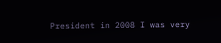President in 2008 I was very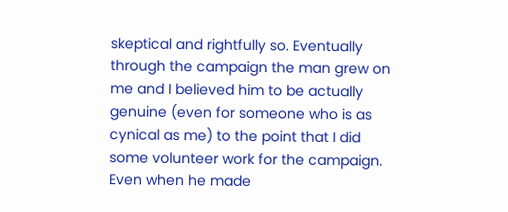skeptical and rightfully so. Eventually through the campaign the man grew on me and I believed him to be actually genuine (even for someone who is as cynical as me) to the point that I did some volunteer work for the campaign. Even when he made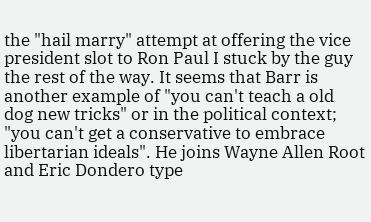the "hail marry" attempt at offering the vice president slot to Ron Paul I stuck by the guy the rest of the way. It seems that Barr is another example of "you can't teach a old dog new tricks" or in the political context; "you can't get a conservative to embrace libertarian ideals". He joins Wayne Allen Root and Eric Dondero type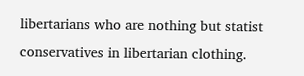libertarians who are nothing but statist conservatives in libertarian clothing.